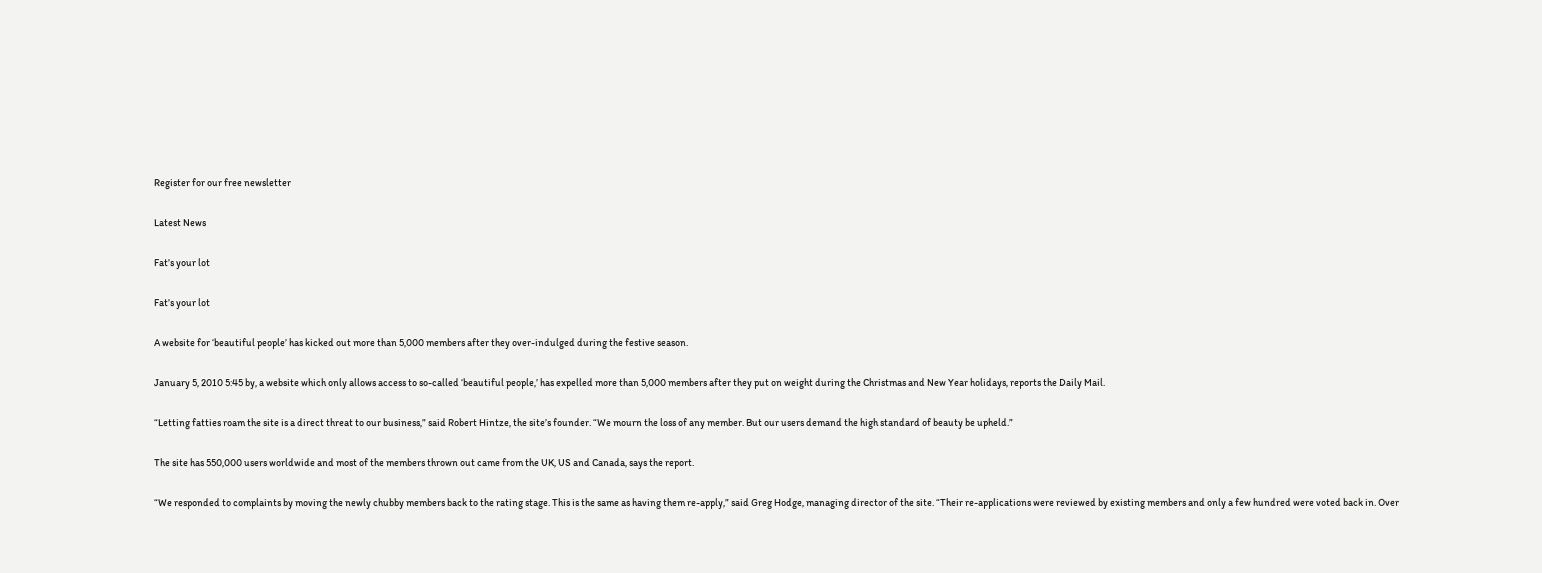Register for our free newsletter

Latest News

Fat’s your lot

Fat’s your lot

A website for ‘beautiful people’ has kicked out more than 5,000 members after they over-indulged during the festive season.

January 5, 2010 5:45 by, a website which only allows access to so-called ‘beautiful people,’ has expelled more than 5,000 members after they put on weight during the Christmas and New Year holidays, reports the Daily Mail.

“Letting fatties roam the site is a direct threat to our business,” said Robert Hintze, the site’s founder. “We mourn the loss of any member. But our users demand the high standard of beauty be upheld.”

The site has 550,000 users worldwide and most of the members thrown out came from the UK, US and Canada, says the report.

“We responded to complaints by moving the newly chubby members back to the rating stage. This is the same as having them re-apply,” said Greg Hodge, managing director of the site. “Their re-applications were reviewed by existing members and only a few hundred were voted back in. Over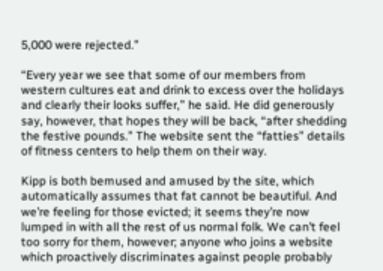5,000 were rejected.”

“Every year we see that some of our members from western cultures eat and drink to excess over the holidays and clearly their looks suffer,” he said. He did generously say, however, that hopes they will be back, “after shedding the festive pounds.” The website sent the “fatties” details of fitness centers to help them on their way.

Kipp is both bemused and amused by the site, which automatically assumes that fat cannot be beautiful. And we’re feeling for those evicted; it seems they’re now lumped in with all the rest of us normal folk. We can’t feel too sorry for them, however; anyone who joins a website which proactively discriminates against people probably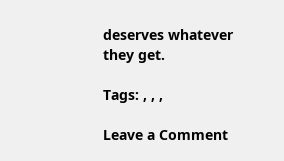deserves whatever they get.

Tags: , , ,

Leave a Comment